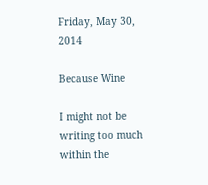Friday, May 30, 2014

Because Wine

I might not be writing too much within the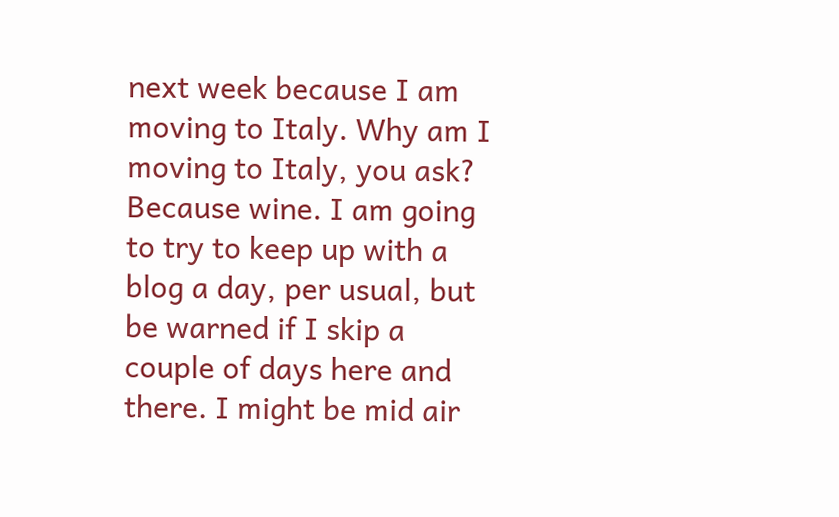next week because I am moving to Italy. Why am I moving to Italy, you ask? Because wine. I am going to try to keep up with a blog a day, per usual, but be warned if I skip a couple of days here and there. I might be mid air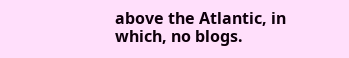above the Atlantic, in which, no blogs.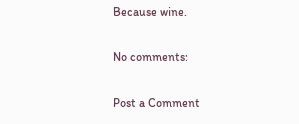Because wine.

No comments:

Post a Comment